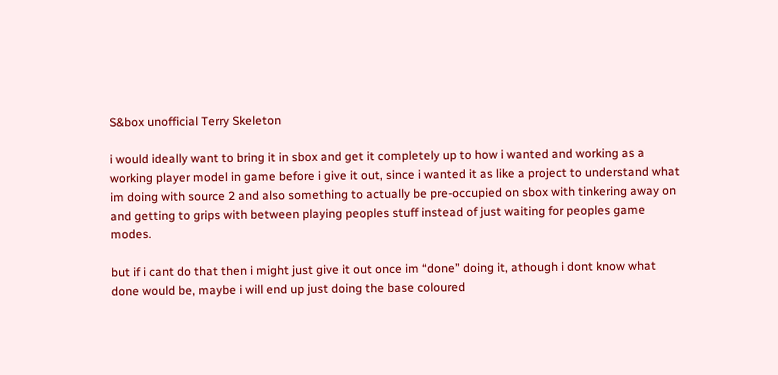S&box unofficial Terry Skeleton

i would ideally want to bring it in sbox and get it completely up to how i wanted and working as a working player model in game before i give it out, since i wanted it as like a project to understand what im doing with source 2 and also something to actually be pre-occupied on sbox with tinkering away on and getting to grips with between playing peoples stuff instead of just waiting for peoples game modes.

but if i cant do that then i might just give it out once im “done” doing it, athough i dont know what done would be, maybe i will end up just doing the base coloured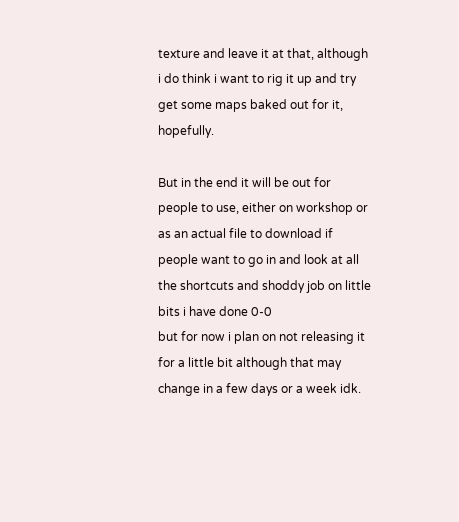texture and leave it at that, although i do think i want to rig it up and try get some maps baked out for it, hopefully.

But in the end it will be out for people to use, either on workshop or as an actual file to download if people want to go in and look at all the shortcuts and shoddy job on little bits i have done 0-0
but for now i plan on not releasing it for a little bit although that may change in a few days or a week idk.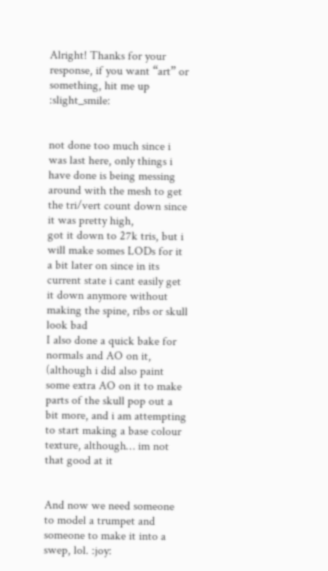Alright! Thanks for your response, if you want “art” or something, hit me up :slight_smile:


not done too much since i was last here, only things i have done is being messing around with the mesh to get the tri/vert count down since it was pretty high,
got it down to 27k tris, but i will make somes LODs for it a bit later on since in its current state i cant easily get it down anymore without making the spine, ribs or skull look bad
I also done a quick bake for normals and AO on it, (although i did also paint some extra AO on it to make parts of the skull pop out a bit more, and i am attempting to start making a base colour texture, although… im not that good at it


And now we need someone to model a trumpet and someone to make it into a swep, lol. :joy: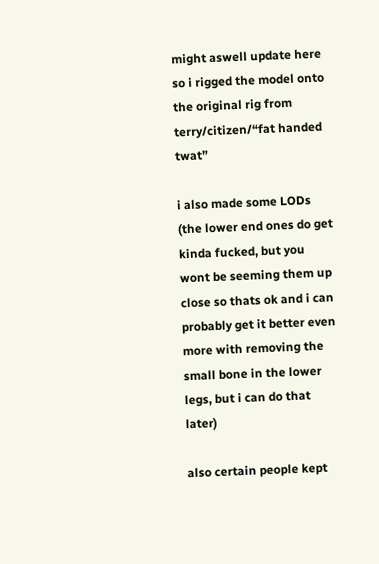might aswell update here
so i rigged the model onto the original rig from terry/citizen/“fat handed twat”

i also made some LODs (the lower end ones do get kinda fucked, but you wont be seeming them up close so thats ok and i can probably get it better even more with removing the small bone in the lower legs, but i can do that later)

also certain people kept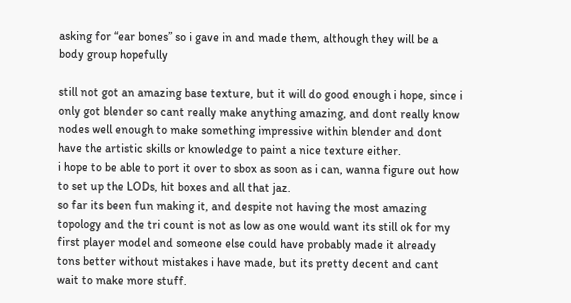asking for “ear bones” so i gave in and made them, although they will be a body group hopefully

still not got an amazing base texture, but it will do good enough i hope, since i only got blender so cant really make anything amazing, and dont really know nodes well enough to make something impressive within blender and dont have the artistic skills or knowledge to paint a nice texture either.
i hope to be able to port it over to sbox as soon as i can, wanna figure out how to set up the LODs, hit boxes and all that jaz.
so far its been fun making it, and despite not having the most amazing topology and the tri count is not as low as one would want its still ok for my first player model and someone else could have probably made it already tons better without mistakes i have made, but its pretty decent and cant wait to make more stuff.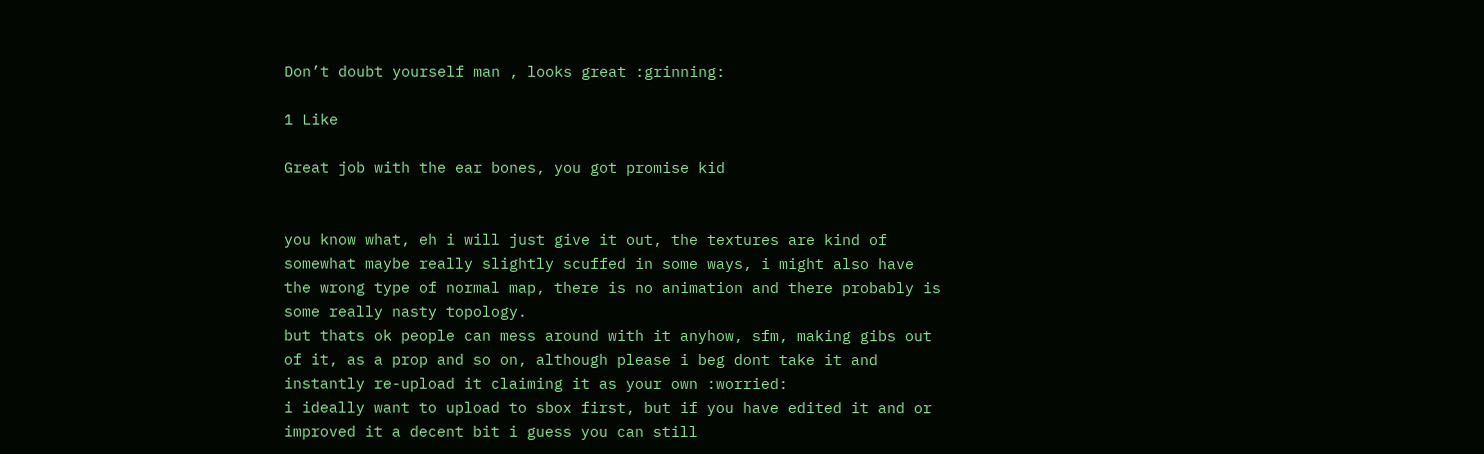Don’t doubt yourself man , looks great :grinning:

1 Like

Great job with the ear bones, you got promise kid


you know what, eh i will just give it out, the textures are kind of somewhat maybe really slightly scuffed in some ways, i might also have the wrong type of normal map, there is no animation and there probably is some really nasty topology.
but thats ok people can mess around with it anyhow, sfm, making gibs out of it, as a prop and so on, although please i beg dont take it and instantly re-upload it claiming it as your own :worried:
i ideally want to upload to sbox first, but if you have edited it and or improved it a decent bit i guess you can still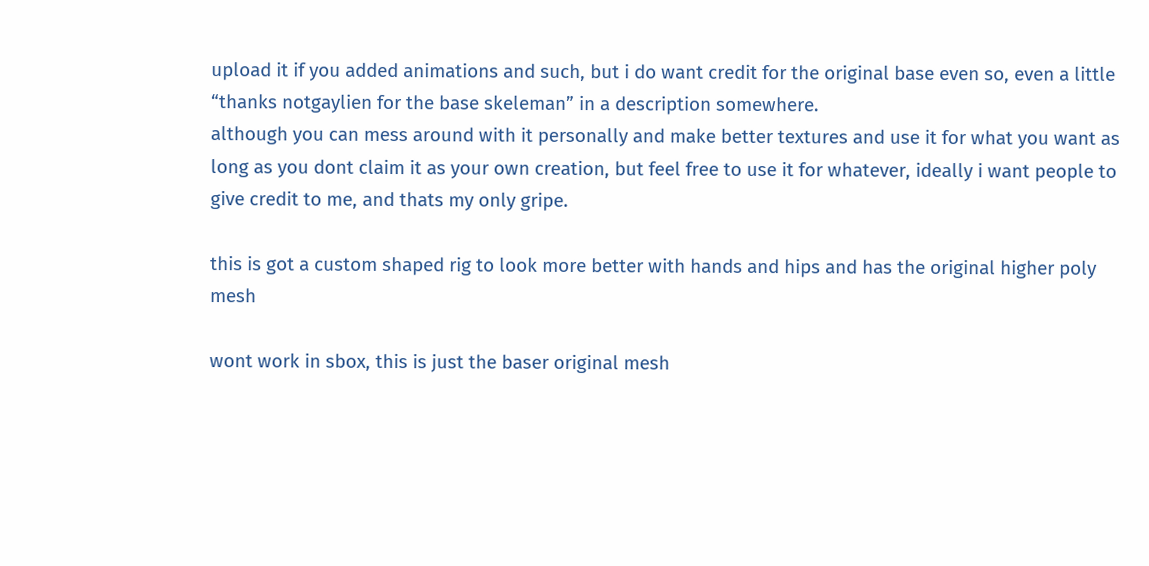upload it if you added animations and such, but i do want credit for the original base even so, even a little “thanks notgaylien for the base skeleman” in a description somewhere.
although you can mess around with it personally and make better textures and use it for what you want as long as you dont claim it as your own creation, but feel free to use it for whatever, ideally i want people to give credit to me, and thats my only gripe.

this is got a custom shaped rig to look more better with hands and hips and has the original higher poly mesh

wont work in sbox, this is just the baser original mesh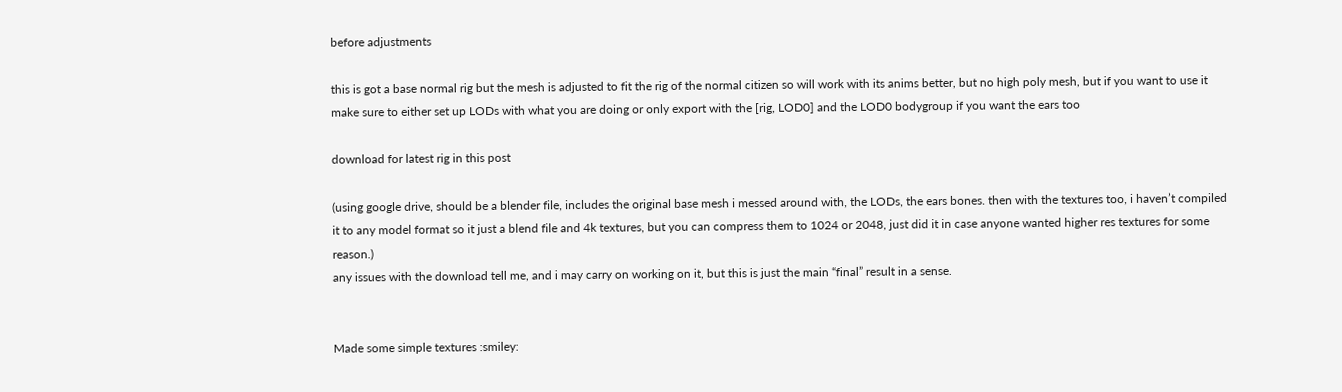before adjustments

this is got a base normal rig but the mesh is adjusted to fit the rig of the normal citizen so will work with its anims better, but no high poly mesh, but if you want to use it make sure to either set up LODs with what you are doing or only export with the [rig, LOD0] and the LOD0 bodygroup if you want the ears too

download for latest rig in this post

(using google drive, should be a blender file, includes the original base mesh i messed around with, the LODs, the ears bones. then with the textures too, i haven’t compiled it to any model format so it just a blend file and 4k textures, but you can compress them to 1024 or 2048, just did it in case anyone wanted higher res textures for some reason.)
any issues with the download tell me, and i may carry on working on it, but this is just the main “final” result in a sense.


Made some simple textures :smiley: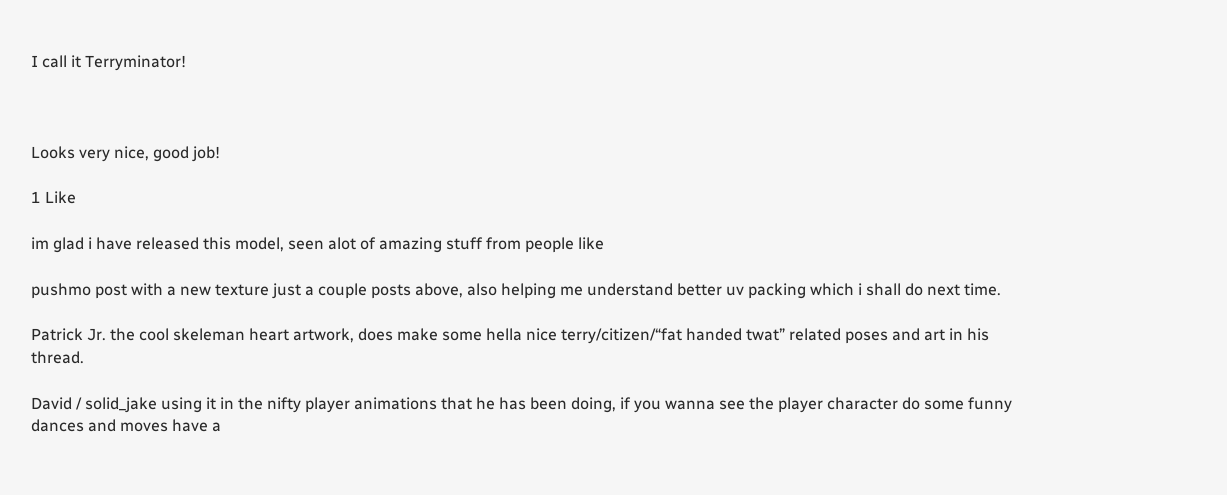I call it Terryminator!



Looks very nice, good job!

1 Like

im glad i have released this model, seen alot of amazing stuff from people like

pushmo post with a new texture just a couple posts above, also helping me understand better uv packing which i shall do next time.

Patrick Jr. the cool skeleman heart artwork, does make some hella nice terry/citizen/“fat handed twat” related poses and art in his thread.

David / solid_jake using it in the nifty player animations that he has been doing, if you wanna see the player character do some funny dances and moves have a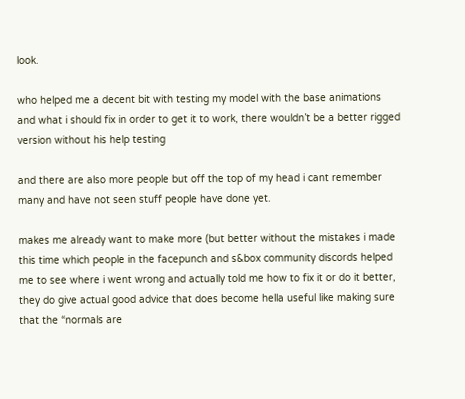look.

who helped me a decent bit with testing my model with the base animations and what i should fix in order to get it to work, there wouldn’t be a better rigged version without his help testing

and there are also more people but off the top of my head i cant remember many and have not seen stuff people have done yet.

makes me already want to make more (but better without the mistakes i made this time which people in the facepunch and s&box community discords helped me to see where i went wrong and actually told me how to fix it or do it better, they do give actual good advice that does become hella useful like making sure that the “normals are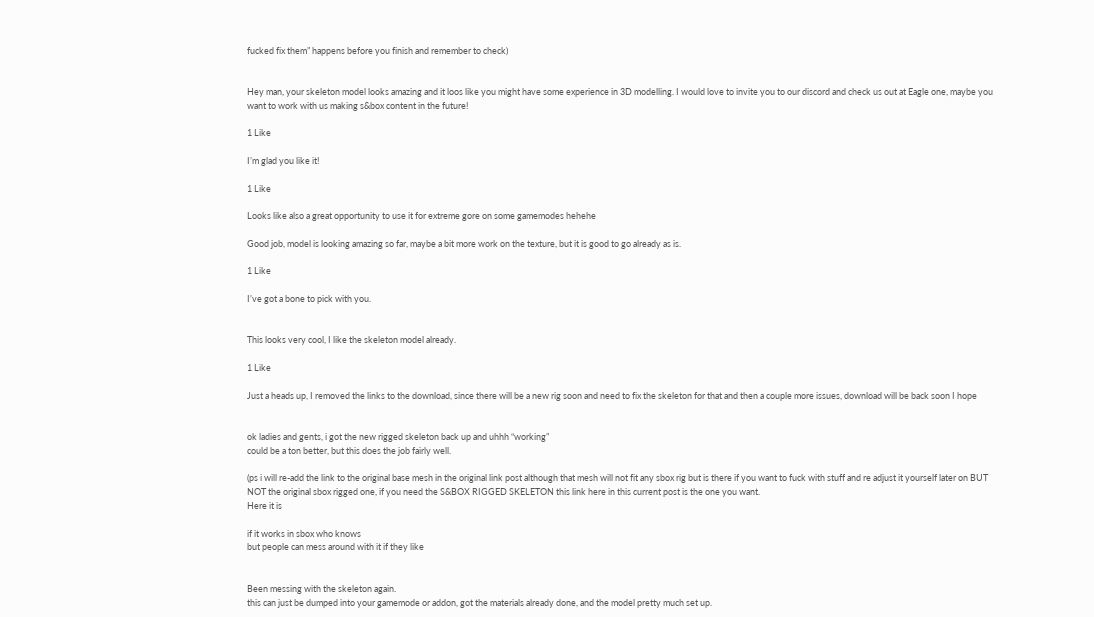fucked fix them” happens before you finish and remember to check)


Hey man, your skeleton model looks amazing and it loos like you might have some experience in 3D modelling. I would love to invite you to our discord and check us out at Eagle one, maybe you want to work with us making s&box content in the future!

1 Like

I’m glad you like it!

1 Like

Looks like also a great opportunity to use it for extreme gore on some gamemodes hehehe

Good job, model is looking amazing so far, maybe a bit more work on the texture, but it is good to go already as is.

1 Like

I’ve got a bone to pick with you.


This looks very cool, I like the skeleton model already.

1 Like

Just a heads up, I removed the links to the download, since there will be a new rig soon and need to fix the skeleton for that and then a couple more issues, download will be back soon I hope


ok ladies and gents, i got the new rigged skeleton back up and uhhh “working”
could be a ton better, but this does the job fairly well.

(ps i will re-add the link to the original base mesh in the original link post although that mesh will not fit any sbox rig but is there if you want to fuck with stuff and re adjust it yourself later on BUT NOT the original sbox rigged one, if you need the S&BOX RIGGED SKELETON this link here in this current post is the one you want.
Here it is

if it works in sbox who knows
but people can mess around with it if they like


Been messing with the skeleton again.
this can just be dumped into your gamemode or addon, got the materials already done, and the model pretty much set up.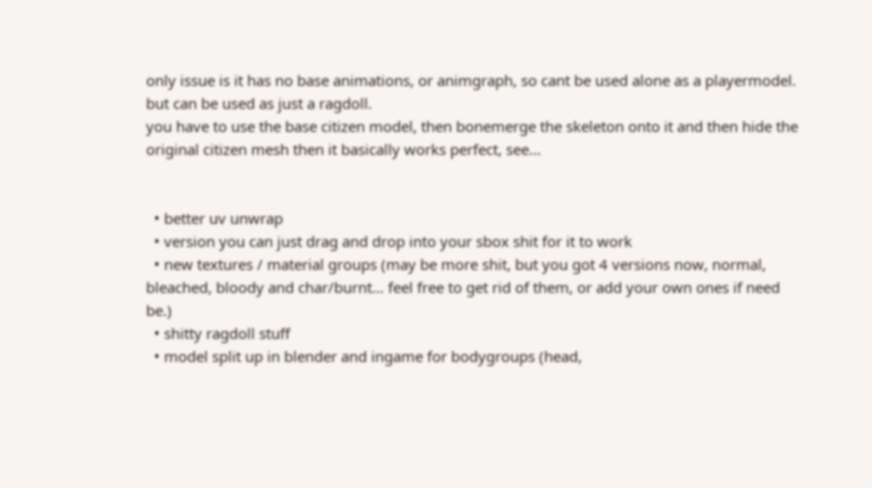only issue is it has no base animations, or animgraph, so cant be used alone as a playermodel. but can be used as just a ragdoll.
you have to use the base citizen model, then bonemerge the skeleton onto it and then hide the original citizen mesh then it basically works perfect, see…


  • better uv unwrap
  • version you can just drag and drop into your sbox shit for it to work
  • new textures / material groups (may be more shit, but you got 4 versions now, normal, bleached, bloody and char/burnt… feel free to get rid of them, or add your own ones if need be.)
  • shitty ragdoll stuff
  • model split up in blender and ingame for bodygroups (head,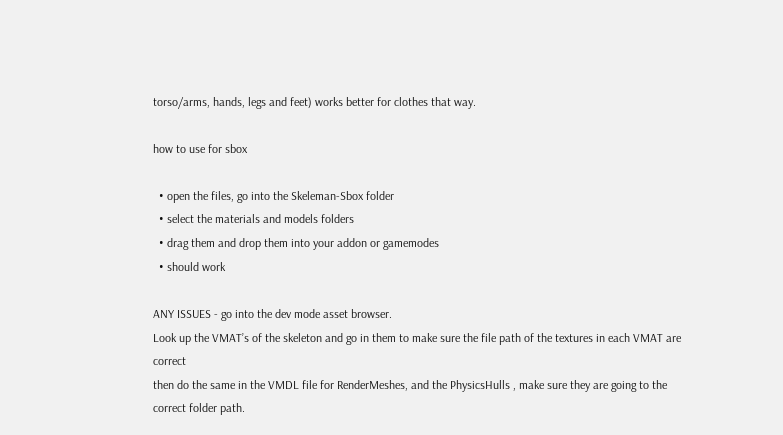torso/arms, hands, legs and feet) works better for clothes that way.

how to use for sbox

  • open the files, go into the Skeleman-Sbox folder
  • select the materials and models folders
  • drag them and drop them into your addon or gamemodes
  • should work

ANY ISSUES - go into the dev mode asset browser.
Look up the VMAT’s of the skeleton and go in them to make sure the file path of the textures in each VMAT are correct
then do the same in the VMDL file for RenderMeshes, and the PhysicsHulls , make sure they are going to the correct folder path.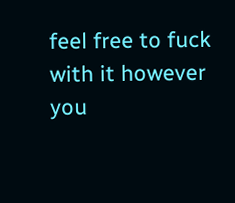feel free to fuck with it however you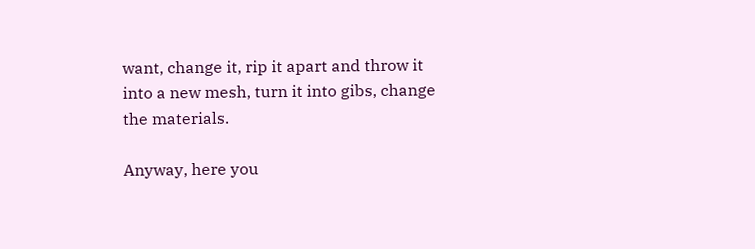want, change it, rip it apart and throw it into a new mesh, turn it into gibs, change the materials.

Anyway, here you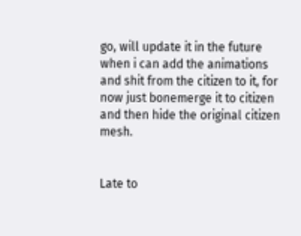go, will update it in the future when i can add the animations and shit from the citizen to it, for now just bonemerge it to citizen and then hide the original citizen mesh.


Late to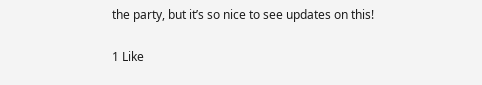the party, but it’s so nice to see updates on this!

1 Like